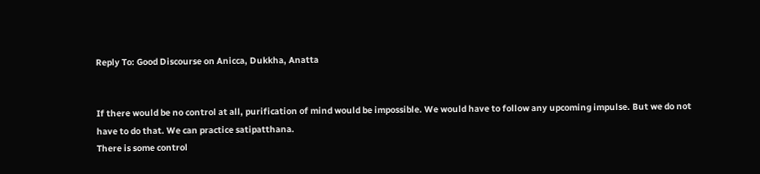Reply To: Good Discourse on Anicca, Dukkha, Anatta


If there would be no control at all, purification of mind would be impossible. We would have to follow any upcoming impulse. But we do not have to do that. We can practice satipatthana.
There is some control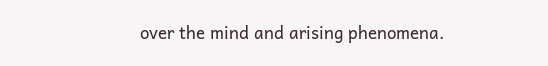over the mind and arising phenomena.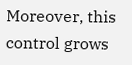Moreover, this control grows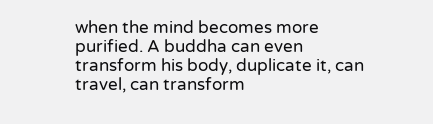when the mind becomes more purified. A buddha can even transform his body, duplicate it, can travel, can transform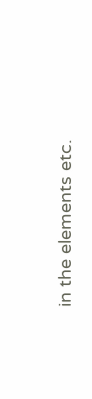in the elements etc.